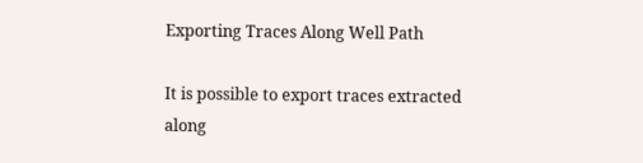Exporting Traces Along Well Path

It is possible to export traces extracted along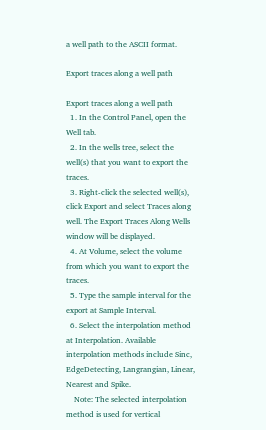a well path to the ASCII format.

Export traces along a well path

Export traces along a well path
  1. In the Control Panel, open the Well tab.
  2. In the wells tree, select the well(s) that you want to export the traces.
  3. Right-click the selected well(s), click Export and select Traces along well. The Export Traces Along Wells window will be displayed.
  4. At Volume, select the volume from which you want to export the traces.
  5. Type the sample interval for the export at Sample Interval.
  6. Select the interpolation method at Interpolation. Available interpolation methods include Sinc, EdgeDetecting, Langrangian, Linear, Nearest and Spike.
    Note: The selected interpolation method is used for vertical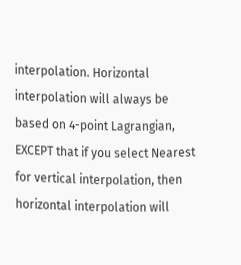interpolation. Horizontal interpolation will always be based on 4-point Lagrangian, EXCEPT that if you select Nearest for vertical interpolation, then horizontal interpolation will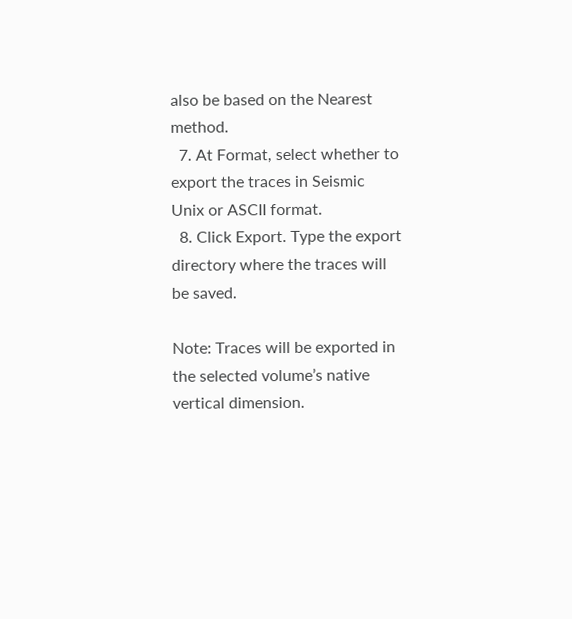also be based on the Nearest method.
  7. At Format, select whether to export the traces in Seismic Unix or ASCII format.
  8. Click Export. Type the export directory where the traces will be saved.

Note: Traces will be exported in the selected volume’s native vertical dimension.